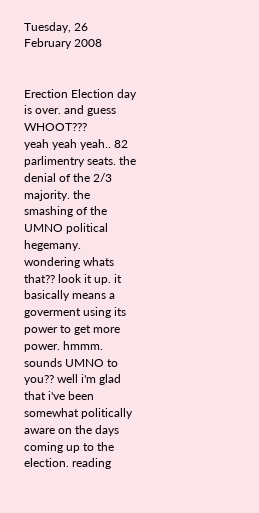Tuesday, 26 February 2008


Erection Election day is over. and guess WHOOT???
yeah yeah yeah.. 82 parlimentry seats. the denial of the 2/3 majority. the smashing of the UMNO political hegemany. wondering whats that?? look it up. it basically means a goverment using its power to get more power. hmmm. sounds UMNO to you?? well i'm glad that i've been somewhat politically aware on the days coming up to the election. reading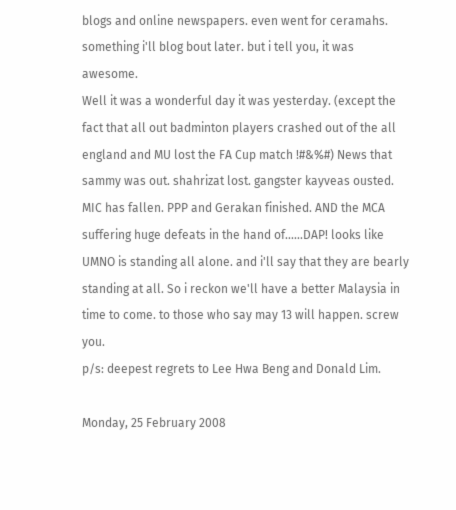blogs and online newspapers. even went for ceramahs. something i'll blog bout later. but i tell you, it was awesome.
Well it was a wonderful day it was yesterday. (except the fact that all out badminton players crashed out of the all england and MU lost the FA Cup match !#&%#) News that sammy was out. shahrizat lost. gangster kayveas ousted.
MIC has fallen. PPP and Gerakan finished. AND the MCA suffering huge defeats in the hand of......DAP! looks like UMNO is standing all alone. and i'll say that they are bearly standing at all. So i reckon we'll have a better Malaysia in time to come. to those who say may 13 will happen. screw you.
p/s: deepest regrets to Lee Hwa Beng and Donald Lim.

Monday, 25 February 2008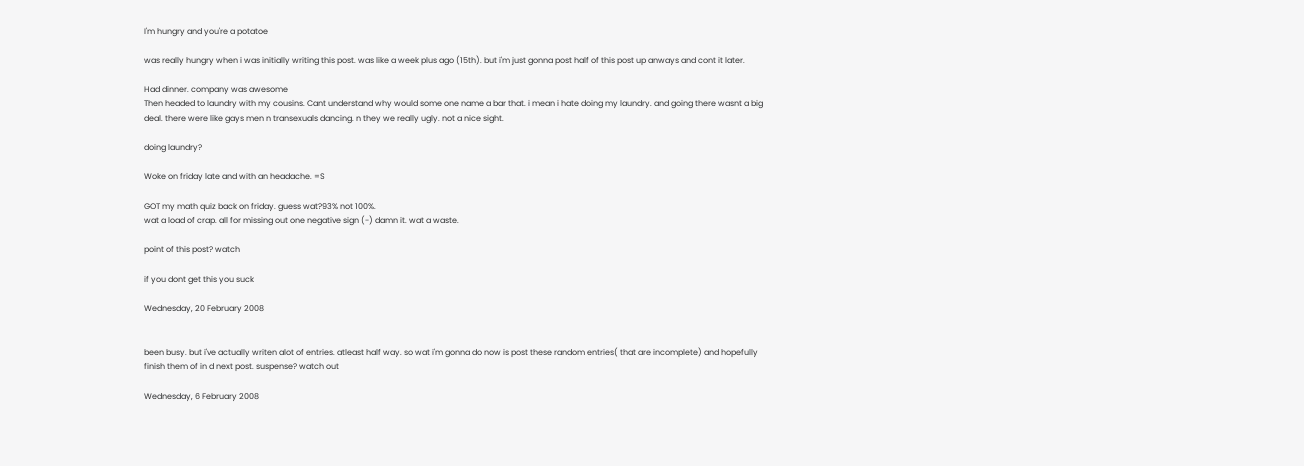I'm hungry and you're a potatoe

was really hungry when i was initially writing this post. was like a week plus ago (15th). but i'm just gonna post half of this post up anways and cont it later.

Had dinner. company was awesome
Then headed to laundry with my cousins. Cant understand why would some one name a bar that. i mean i hate doing my laundry. and going there wasnt a big deal. there were like gays men n transexuals dancing. n they we really ugly. not a nice sight.

doing laundry?

Woke on friday late and with an headache. =S

GOT my math quiz back on friday. guess wat?93% not 100%.
wat a load of crap. all for missing out one negative sign (-) damn it. wat a waste.

point of this post? watch

if you dont get this you suck

Wednesday, 20 February 2008


been busy. but i've actually writen alot of entries. atleast half way. so wat i'm gonna do now is post these random entries( that are incomplete) and hopefully finish them of in d next post. suspense? watch out

Wednesday, 6 February 2008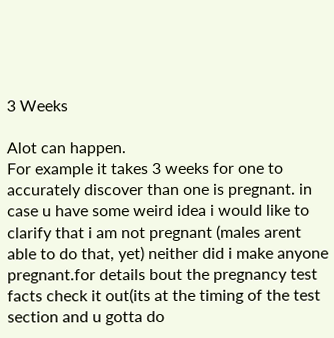3 Weeks

Alot can happen.
For example it takes 3 weeks for one to accurately discover than one is pregnant. in case u have some weird idea i would like to clarify that i am not pregnant (males arent able to do that, yet) neither did i make anyone pregnant.for details bout the pregnancy test facts check it out(its at the timing of the test section and u gotta do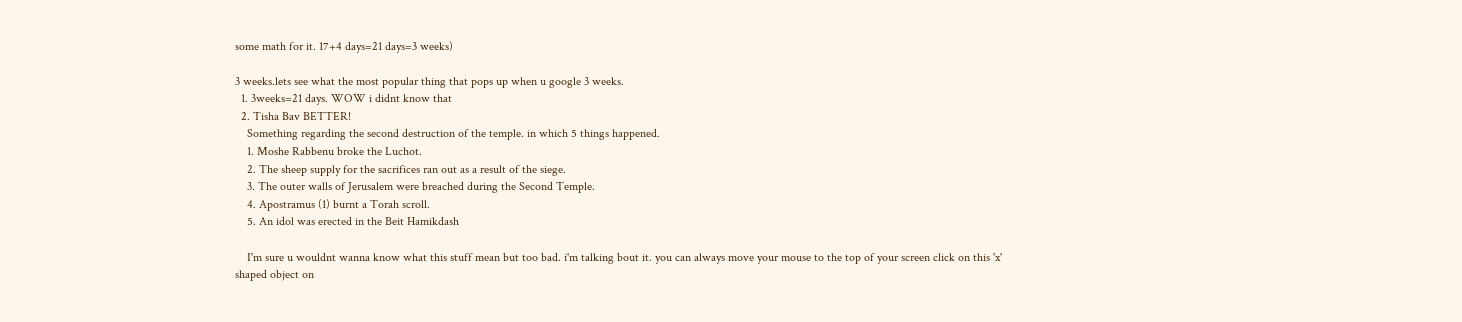some math for it. 17+4 days=21 days=3 weeks)

3 weeks.lets see what the most popular thing that pops up when u google 3 weeks.
  1. 3weeks=21 days. WOW i didnt know that
  2. Tisha Bav BETTER!
    Something regarding the second destruction of the temple. in which 5 things happened.
    1. Moshe Rabbenu broke the Luchot.
    2. The sheep supply for the sacrifices ran out as a result of the siege.
    3. The outer walls of Jerusalem were breached during the Second Temple.
    4. Apostramus (1) burnt a Torah scroll.
    5. An idol was erected in the Beit Hamikdash

    I'm sure u wouldnt wanna know what this stuff mean but too bad. i'm talking bout it. you can always move your mouse to the top of your screen click on this 'x' shaped object on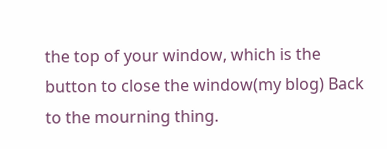the top of your window, which is the button to close the window(my blog) Back to the mourning thing.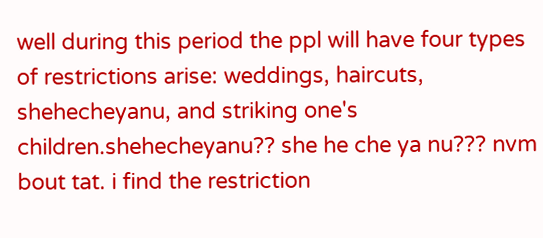well during this period the ppl will have four types of restrictions arise: weddings, haircuts, shehecheyanu, and striking one's children.shehecheyanu?? she he che ya nu??? nvm bout tat. i find the restriction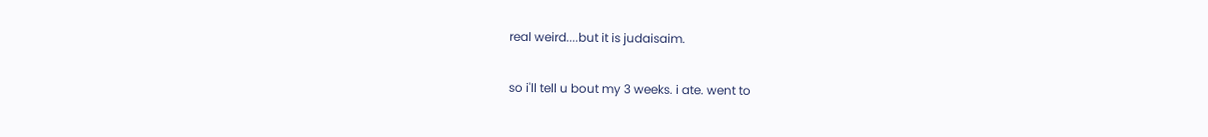real weird....but it is judaisaim.

so i'll tell u bout my 3 weeks. i ate. went to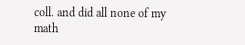coll. and did all none of my math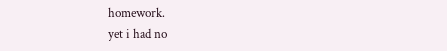homework.
yet i had no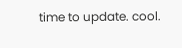time to update. cool.